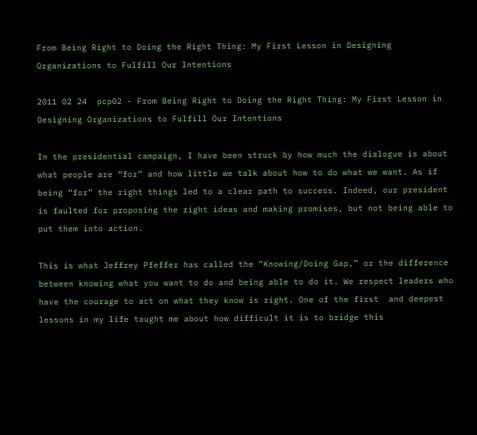From Being Right to Doing the Right Thing: My First Lesson in Designing Organizations to Fulfill Our Intentions

2011 02 24  pcp02 - From Being Right to Doing the Right Thing: My First Lesson in Designing Organizations to Fulfill Our Intentions

In the presidential campaign, I have been struck by how much the dialogue is about what people are “for” and how little we talk about how to do what we want. As if being “for” the right things led to a clear path to success. Indeed, our president is faulted for proposing the right ideas and making promises, but not being able to put them into action.

This is what Jeffrey Pfeffer has called the “Knowing/Doing Gap,” or the difference between knowing what you want to do and being able to do it. We respect leaders who have the courage to act on what they know is right. One of the first  and deepest lessons in my life taught me about how difficult it is to bridge this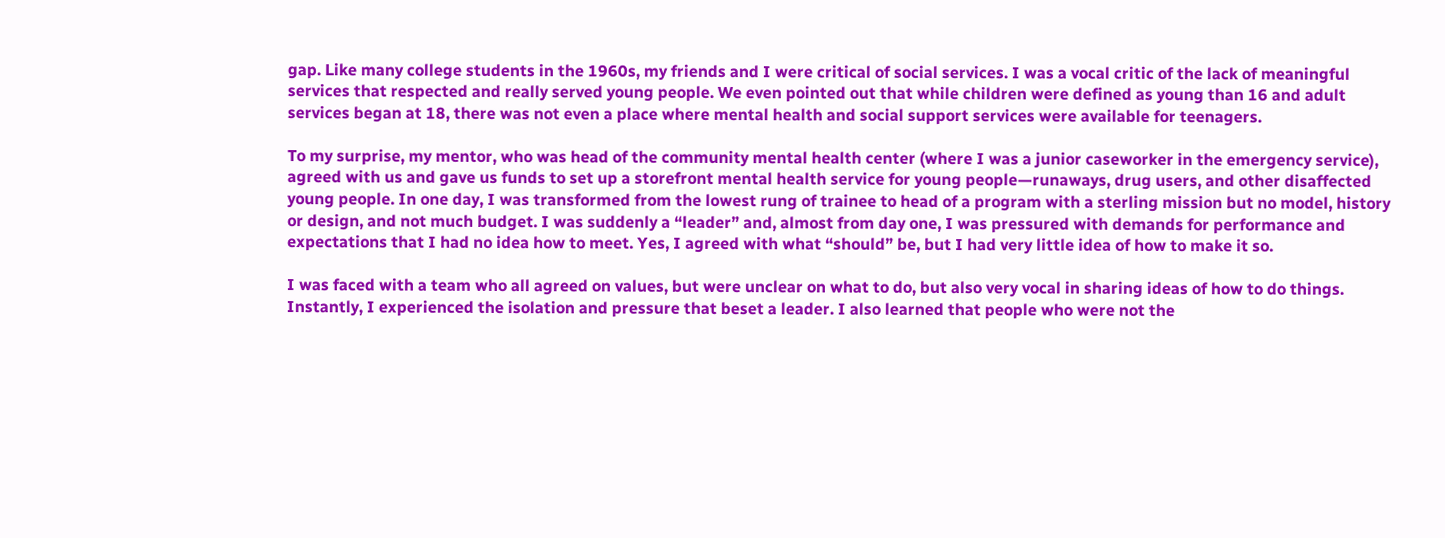gap. Like many college students in the 1960s, my friends and I were critical of social services. I was a vocal critic of the lack of meaningful services that respected and really served young people. We even pointed out that while children were defined as young than 16 and adult services began at 18, there was not even a place where mental health and social support services were available for teenagers.

To my surprise, my mentor, who was head of the community mental health center (where I was a junior caseworker in the emergency service), agreed with us and gave us funds to set up a storefront mental health service for young people—runaways, drug users, and other disaffected young people. In one day, I was transformed from the lowest rung of trainee to head of a program with a sterling mission but no model, history or design, and not much budget. I was suddenly a “leader” and, almost from day one, I was pressured with demands for performance and expectations that I had no idea how to meet. Yes, I agreed with what “should” be, but I had very little idea of how to make it so.

I was faced with a team who all agreed on values, but were unclear on what to do, but also very vocal in sharing ideas of how to do things. Instantly, I experienced the isolation and pressure that beset a leader. I also learned that people who were not the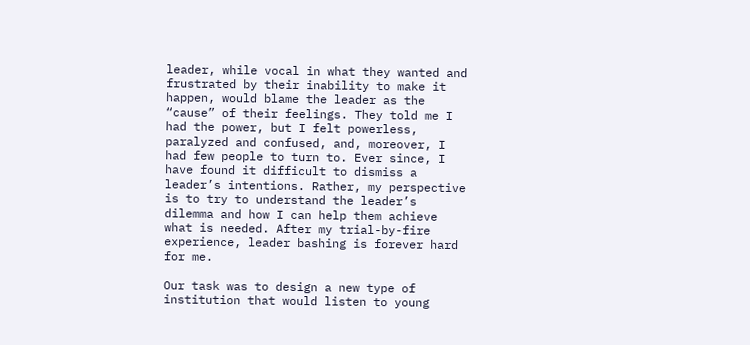leader, while vocal in what they wanted and frustrated by their inability to make it happen, would blame the leader as the “cause” of their feelings. They told me I had the power, but I felt powerless, paralyzed and confused, and, moreover, I had few people to turn to. Ever since, I have found it difficult to dismiss a leader’s intentions. Rather, my perspective is to try to understand the leader’s dilemma and how I can help them achieve what is needed. After my trial-by-fire experience, leader bashing is forever hard for me.

Our task was to design a new type of institution that would listen to young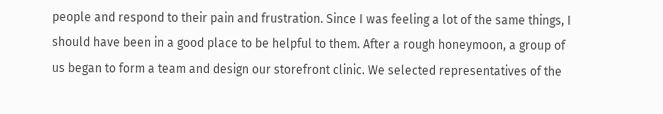people and respond to their pain and frustration. Since I was feeling a lot of the same things, I should have been in a good place to be helpful to them. After a rough honeymoon, a group of us began to form a team and design our storefront clinic. We selected representatives of the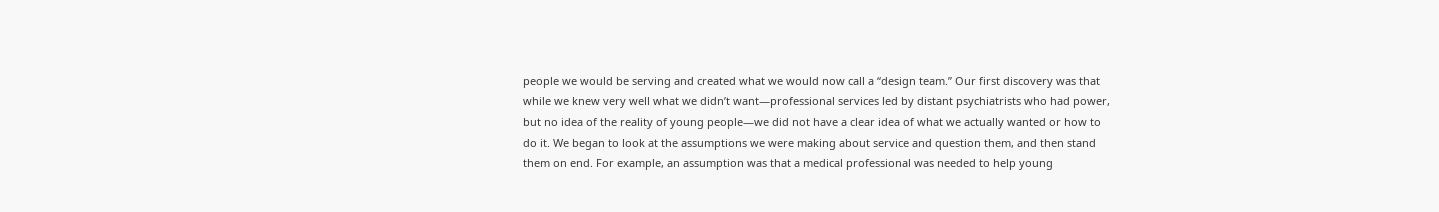people we would be serving and created what we would now call a “design team.” Our first discovery was that while we knew very well what we didn’t want—professional services led by distant psychiatrists who had power, but no idea of the reality of young people—we did not have a clear idea of what we actually wanted or how to do it. We began to look at the assumptions we were making about service and question them, and then stand them on end. For example, an assumption was that a medical professional was needed to help young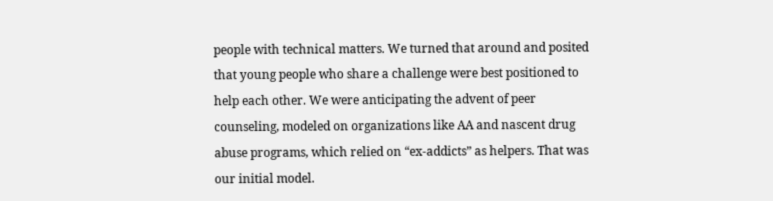people with technical matters. We turned that around and posited that young people who share a challenge were best positioned to help each other. We were anticipating the advent of peer counseling, modeled on organizations like AA and nascent drug abuse programs, which relied on “ex-addicts” as helpers. That was our initial model.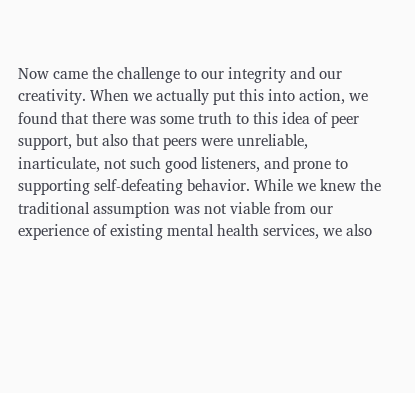Now came the challenge to our integrity and our creativity. When we actually put this into action, we found that there was some truth to this idea of peer support, but also that peers were unreliable, inarticulate, not such good listeners, and prone to supporting self-defeating behavior. While we knew the traditional assumption was not viable from our experience of existing mental health services, we also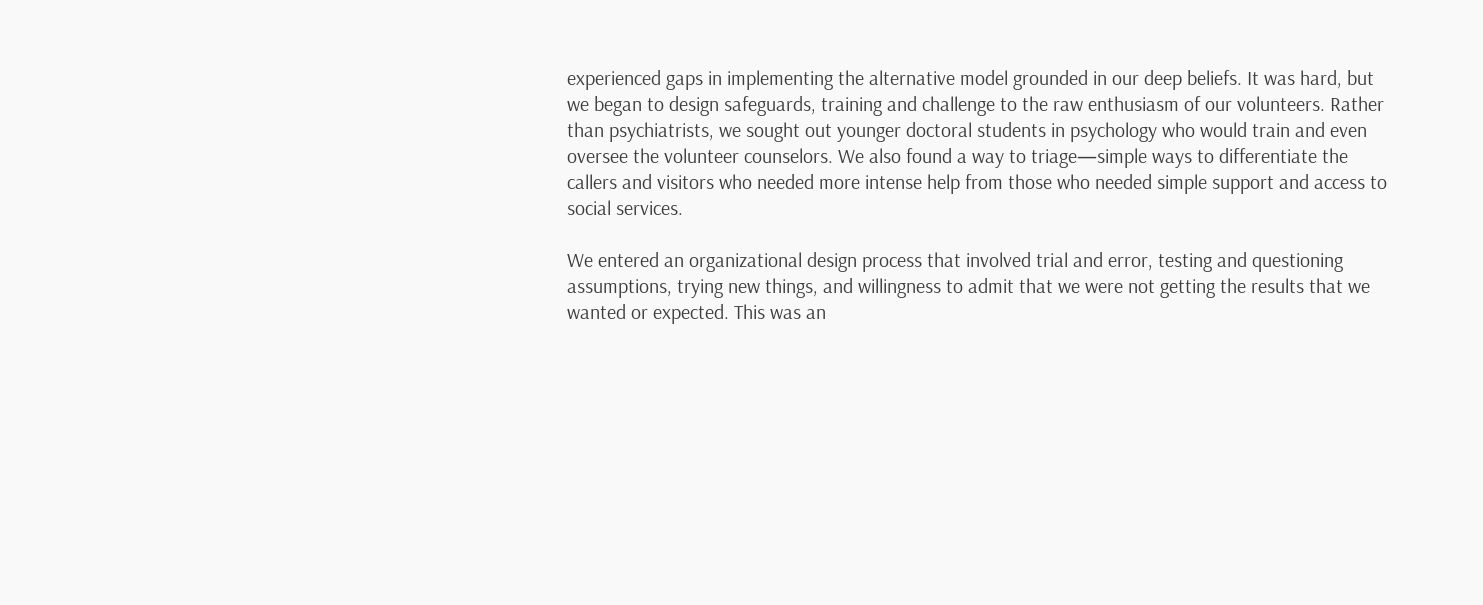experienced gaps in implementing the alternative model grounded in our deep beliefs. It was hard, but we began to design safeguards, training and challenge to the raw enthusiasm of our volunteers. Rather than psychiatrists, we sought out younger doctoral students in psychology who would train and even oversee the volunteer counselors. We also found a way to triage—simple ways to differentiate the callers and visitors who needed more intense help from those who needed simple support and access to social services.

We entered an organizational design process that involved trial and error, testing and questioning assumptions, trying new things, and willingness to admit that we were not getting the results that we wanted or expected. This was an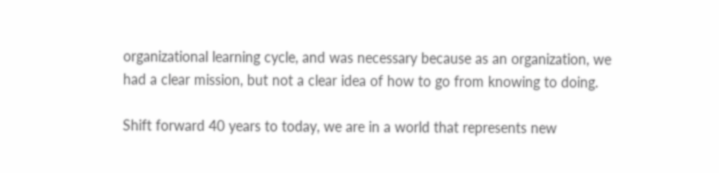organizational learning cycle, and was necessary because as an organization, we had a clear mission, but not a clear idea of how to go from knowing to doing.

Shift forward 40 years to today, we are in a world that represents new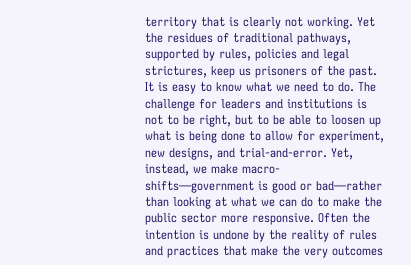territory that is clearly not working. Yet the residues of traditional pathways, supported by rules, policies and legal strictures, keep us prisoners of the past. It is easy to know what we need to do. The challenge for leaders and institutions is not to be right, but to be able to loosen up what is being done to allow for experiment, new designs, and trial-and-error. Yet, instead, we make macro-shifts—government is good or bad—rather than looking at what we can do to make the public sector more responsive. Often the intention is undone by the reality of rules and practices that make the very outcomes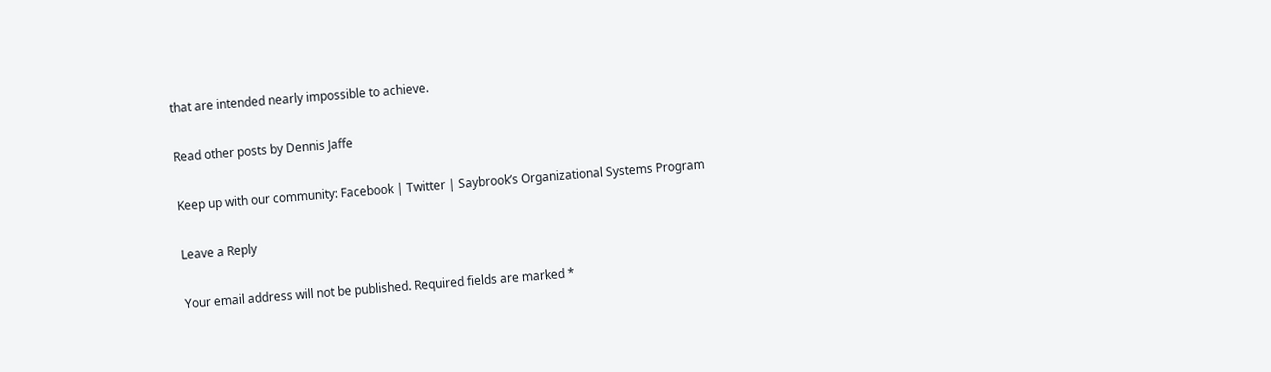that are intended nearly impossible to achieve.

Read other posts by Dennis Jaffe

Keep up with our community: Facebook | Twitter | Saybrook’s Organizational Systems Program

Leave a Reply

Your email address will not be published. Required fields are marked *